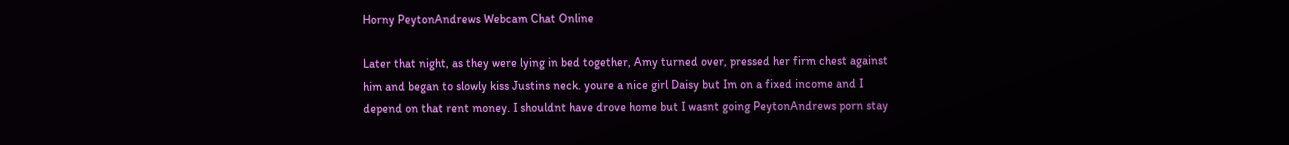Horny PeytonAndrews Webcam Chat Online

Later that night, as they were lying in bed together, Amy turned over, pressed her firm chest against him and began to slowly kiss Justins neck. youre a nice girl Daisy but Im on a fixed income and I depend on that rent money. I shouldnt have drove home but I wasnt going PeytonAndrews porn stay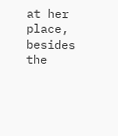at her place, besides the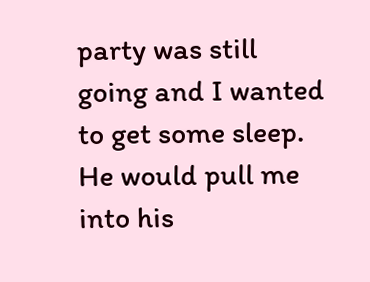party was still going and I wanted to get some sleep. He would pull me into his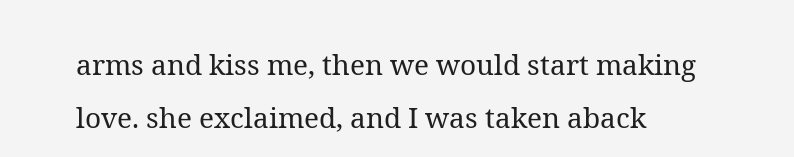arms and kiss me, then we would start making love. she exclaimed, and I was taken aback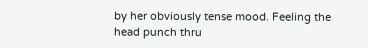by her obviously tense mood. Feeling the head punch thru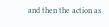and then the action as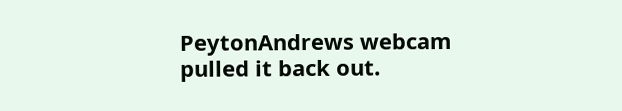PeytonAndrews webcam pulled it back out.